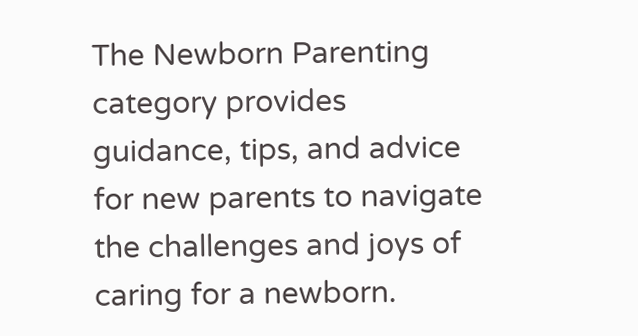The Newborn Parenting category provides guidance, tips, and advice for new parents to navigate the challenges and joys of caring for a newborn.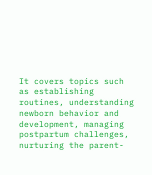It covers topics such as establishing routines, understanding newborn behavior and development, managing postpartum challenges, nurturing the parent-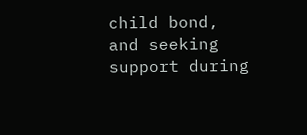child bond, and seeking support during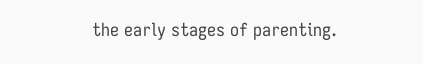the early stages of parenting.